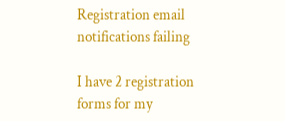Registration email notifications failing

I have 2 registration forms for my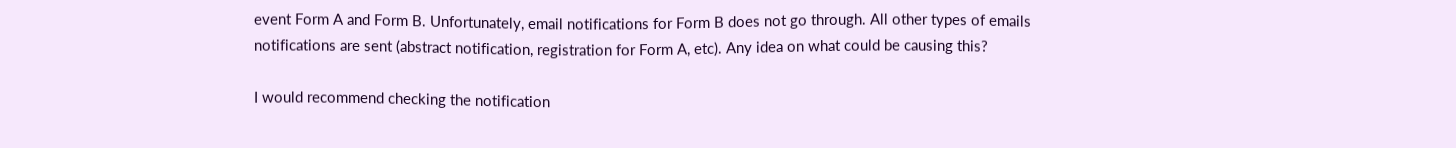event Form A and Form B. Unfortunately, email notifications for Form B does not go through. All other types of emails notifications are sent (abstract notification, registration for Form A, etc). Any idea on what could be causing this?

I would recommend checking the notification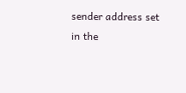sender address set in the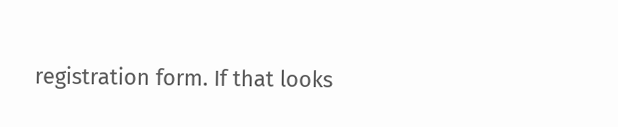registration form. If that looks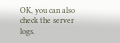OK, you can also check the server logs.